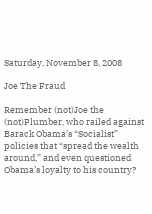Saturday, November 8, 2008

Joe The Fraud

Remember (not)Joe the (not)Plumber, who railed against Barack Obama’s “Socialist” policies that “spread the wealth around,” and even questioned Obama’s loyalty to his country?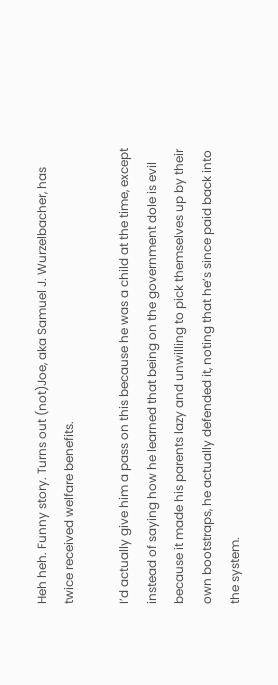Heh heh. Funny story. Turns out (not)Joe, aka Samuel J. Wurzelbacher, has twice received welfare benefits.

I’d actually give him a pass on this because he was a child at the time, except instead of saying how he learned that being on the government dole is evil because it made his parents lazy and unwilling to pick themselves up by their own bootstraps, he actually defended it, noting that he’s since paid back into the system.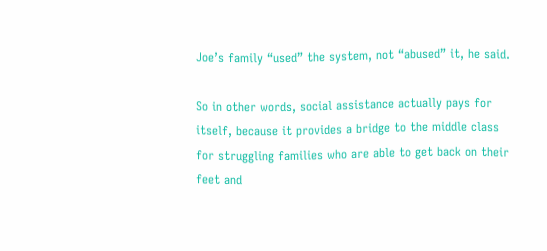Joe’s family “used” the system, not “abused” it, he said.

So in other words, social assistance actually pays for itself, because it provides a bridge to the middle class for struggling families who are able to get back on their feet and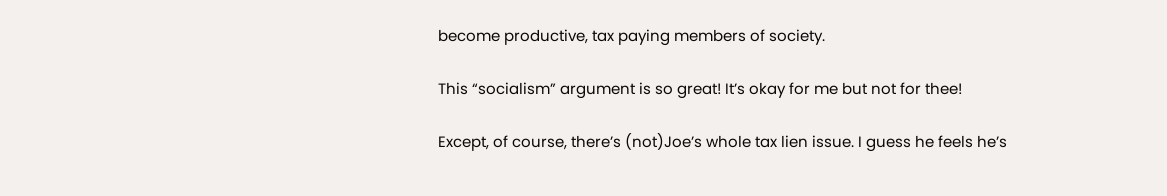become productive, tax paying members of society.

This “socialism” argument is so great! It’s okay for me but not for thee!

Except, of course, there’s (not)Joe’s whole tax lien issue. I guess he feels he’s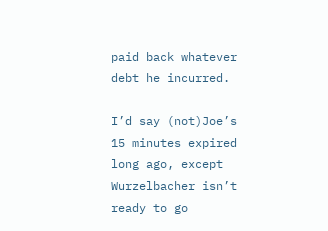paid back whatever debt he incurred.

I’d say (not)Joe’s 15 minutes expired long ago, except Wurzelbacher isn’t ready to go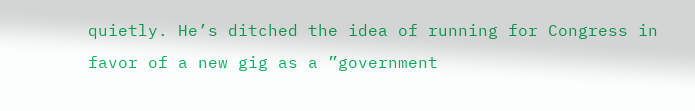quietly. He’s ditched the idea of running for Congress in favor of a new gig as a ”government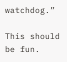watchdog.”

This should be fun.